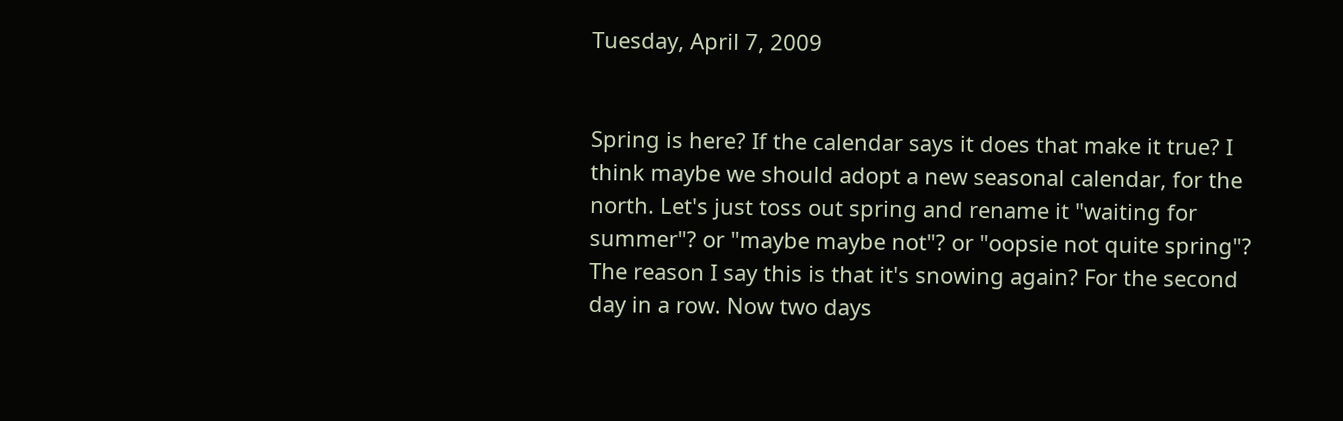Tuesday, April 7, 2009


Spring is here? If the calendar says it does that make it true? I think maybe we should adopt a new seasonal calendar, for the north. Let's just toss out spring and rename it "waiting for summer"? or "maybe maybe not"? or "oopsie not quite spring"?
The reason I say this is that it's snowing again? For the second day in a row. Now two days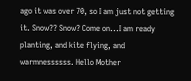ago it was over 70, so I am just not getting it. Snow?? Snow? Come on...I am ready planting, and kite flying, and warmnessssss. Hello Mother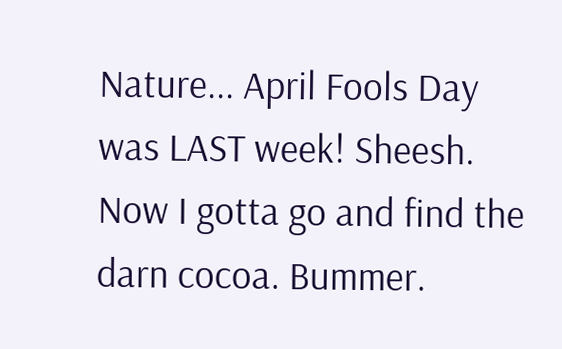Nature... April Fools Day was LAST week! Sheesh. Now I gotta go and find the darn cocoa. Bummer.